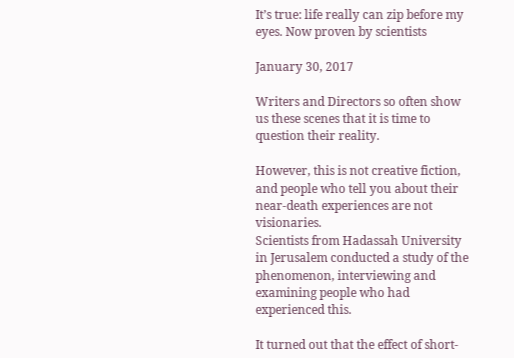It’s true: life really can zip before my eyes. Now proven by scientists

January 30, 2017

Writers and Directors so often show us these scenes that it is time to question their reality.

However, this is not creative fiction, and people who tell you about their near-death experiences are not visionaries.
Scientists from Hadassah University in Jerusalem conducted a study of the phenomenon, interviewing and examining people who had experienced this.

It turned out that the effect of short-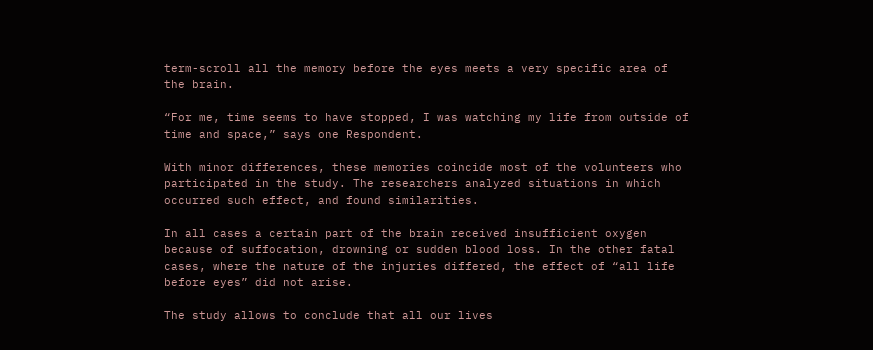term-scroll all the memory before the eyes meets a very specific area of the brain.

“For me, time seems to have stopped, I was watching my life from outside of time and space,” says one Respondent.

With minor differences, these memories coincide most of the volunteers who participated in the study. The researchers analyzed situations in which occurred such effect, and found similarities.

In all cases a certain part of the brain received insufficient oxygen because of suffocation, drowning or sudden blood loss. In the other fatal cases, where the nature of the injuries differed, the effect of “all life before eyes” did not arise.

The study allows to conclude that all our lives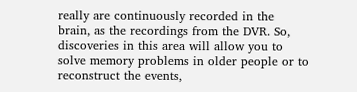really are continuously recorded in the brain, as the recordings from the DVR. So, discoveries in this area will allow you to solve memory problems in older people or to reconstruct the events,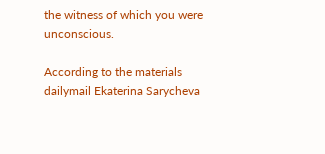the witness of which you were unconscious.

According to the materials dailymail Ekaterina Sarycheva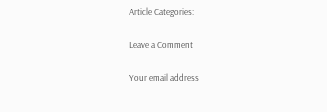Article Categories:

Leave a Comment

Your email address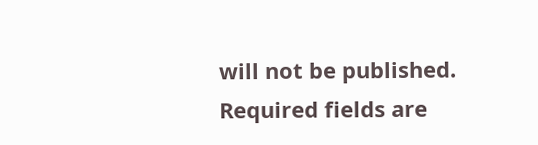will not be published. Required fields are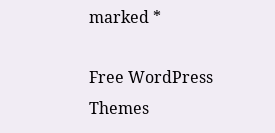marked *

Free WordPress Themes